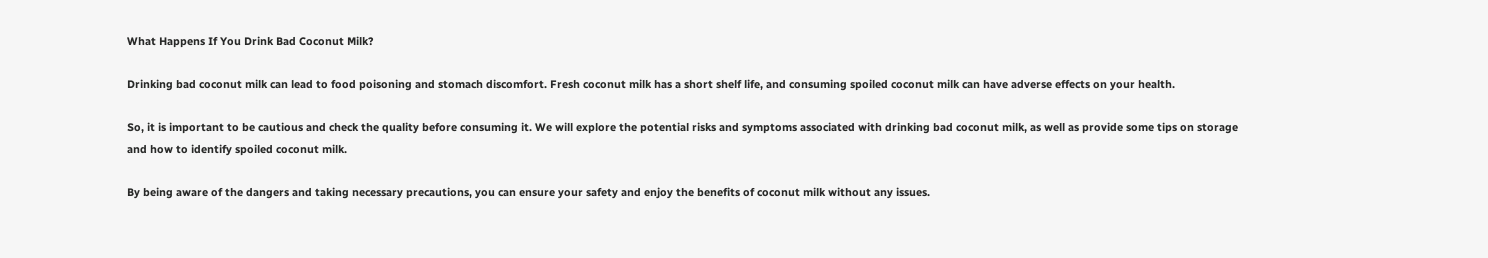What Happens If You Drink Bad Coconut Milk?

Drinking bad coconut milk can lead to food poisoning and stomach discomfort. Fresh coconut milk has a short shelf life, and consuming spoiled coconut milk can have adverse effects on your health.

So, it is important to be cautious and check the quality before consuming it. We will explore the potential risks and symptoms associated with drinking bad coconut milk, as well as provide some tips on storage and how to identify spoiled coconut milk.

By being aware of the dangers and taking necessary precautions, you can ensure your safety and enjoy the benefits of coconut milk without any issues.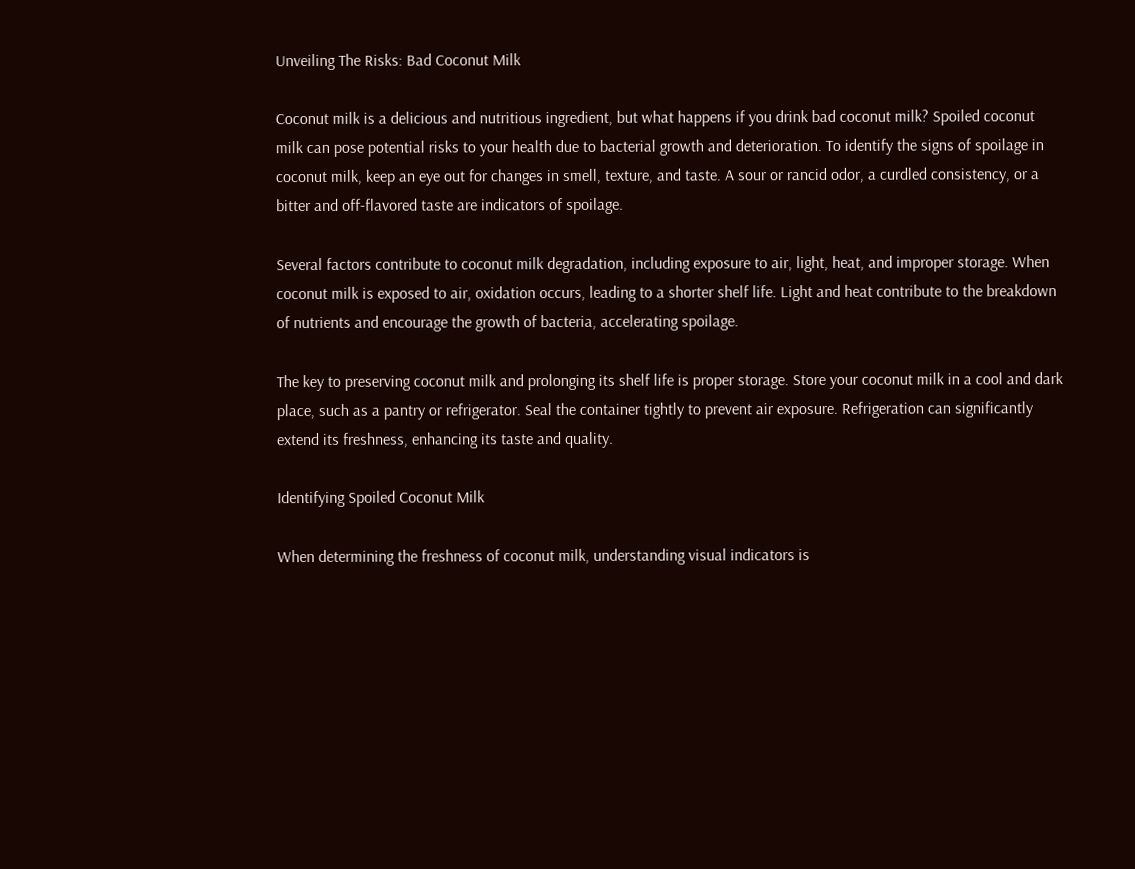Unveiling The Risks: Bad Coconut Milk

Coconut milk is a delicious and nutritious ingredient, but what happens if you drink bad coconut milk? Spoiled coconut milk can pose potential risks to your health due to bacterial growth and deterioration. To identify the signs of spoilage in coconut milk, keep an eye out for changes in smell, texture, and taste. A sour or rancid odor, a curdled consistency, or a bitter and off-flavored taste are indicators of spoilage.

Several factors contribute to coconut milk degradation, including exposure to air, light, heat, and improper storage. When coconut milk is exposed to air, oxidation occurs, leading to a shorter shelf life. Light and heat contribute to the breakdown of nutrients and encourage the growth of bacteria, accelerating spoilage.

The key to preserving coconut milk and prolonging its shelf life is proper storage. Store your coconut milk in a cool and dark place, such as a pantry or refrigerator. Seal the container tightly to prevent air exposure. Refrigeration can significantly extend its freshness, enhancing its taste and quality.

Identifying Spoiled Coconut Milk

When determining the freshness of coconut milk, understanding visual indicators is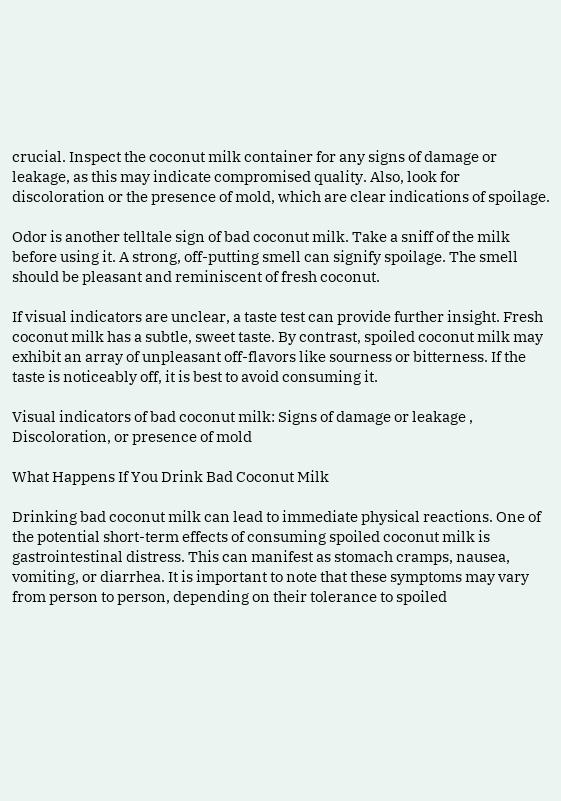crucial. Inspect the coconut milk container for any signs of damage or leakage, as this may indicate compromised quality. Also, look for discoloration or the presence of mold, which are clear indications of spoilage.

Odor is another telltale sign of bad coconut milk. Take a sniff of the milk before using it. A strong, off-putting smell can signify spoilage. The smell should be pleasant and reminiscent of fresh coconut.

If visual indicators are unclear, a taste test can provide further insight. Fresh coconut milk has a subtle, sweet taste. By contrast, spoiled coconut milk may exhibit an array of unpleasant off-flavors like sourness or bitterness. If the taste is noticeably off, it is best to avoid consuming it.

Visual indicators of bad coconut milk: Signs of damage or leakage , Discoloration, or presence of mold

What Happens If You Drink Bad Coconut Milk

Drinking bad coconut milk can lead to immediate physical reactions. One of the potential short-term effects of consuming spoiled coconut milk is gastrointestinal distress. This can manifest as stomach cramps, nausea, vomiting, or diarrhea. It is important to note that these symptoms may vary from person to person, depending on their tolerance to spoiled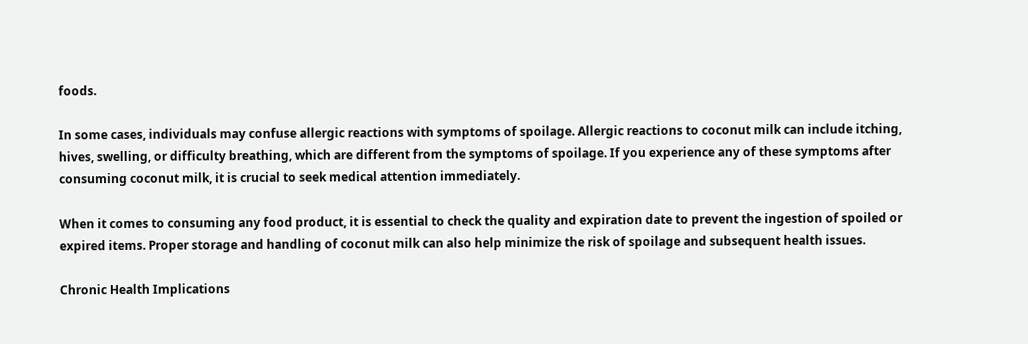foods.

In some cases, individuals may confuse allergic reactions with symptoms of spoilage. Allergic reactions to coconut milk can include itching, hives, swelling, or difficulty breathing, which are different from the symptoms of spoilage. If you experience any of these symptoms after consuming coconut milk, it is crucial to seek medical attention immediately.

When it comes to consuming any food product, it is essential to check the quality and expiration date to prevent the ingestion of spoiled or expired items. Proper storage and handling of coconut milk can also help minimize the risk of spoilage and subsequent health issues.

Chronic Health Implications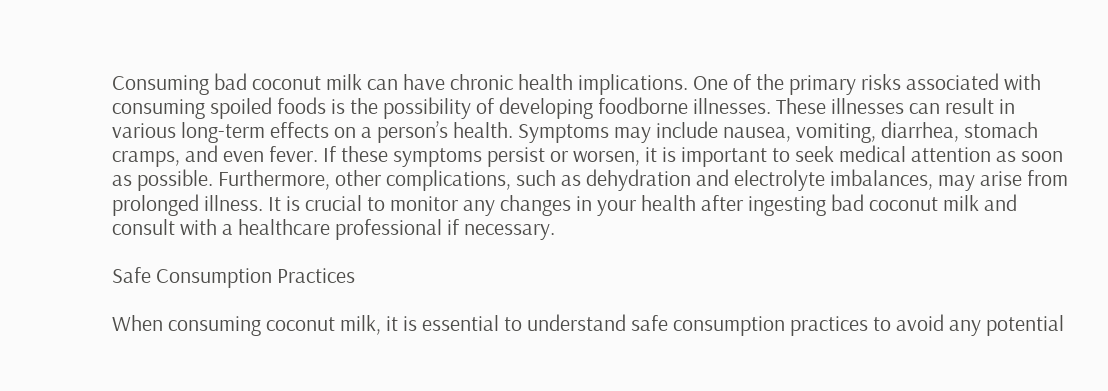Consuming bad coconut milk can have chronic health implications. One of the primary risks associated with consuming spoiled foods is the possibility of developing foodborne illnesses. These illnesses can result in various long-term effects on a person’s health. Symptoms may include nausea, vomiting, diarrhea, stomach cramps, and even fever. If these symptoms persist or worsen, it is important to seek medical attention as soon as possible. Furthermore, other complications, such as dehydration and electrolyte imbalances, may arise from prolonged illness. It is crucial to monitor any changes in your health after ingesting bad coconut milk and consult with a healthcare professional if necessary.

Safe Consumption Practices

When consuming coconut milk, it is essential to understand safe consumption practices to avoid any potential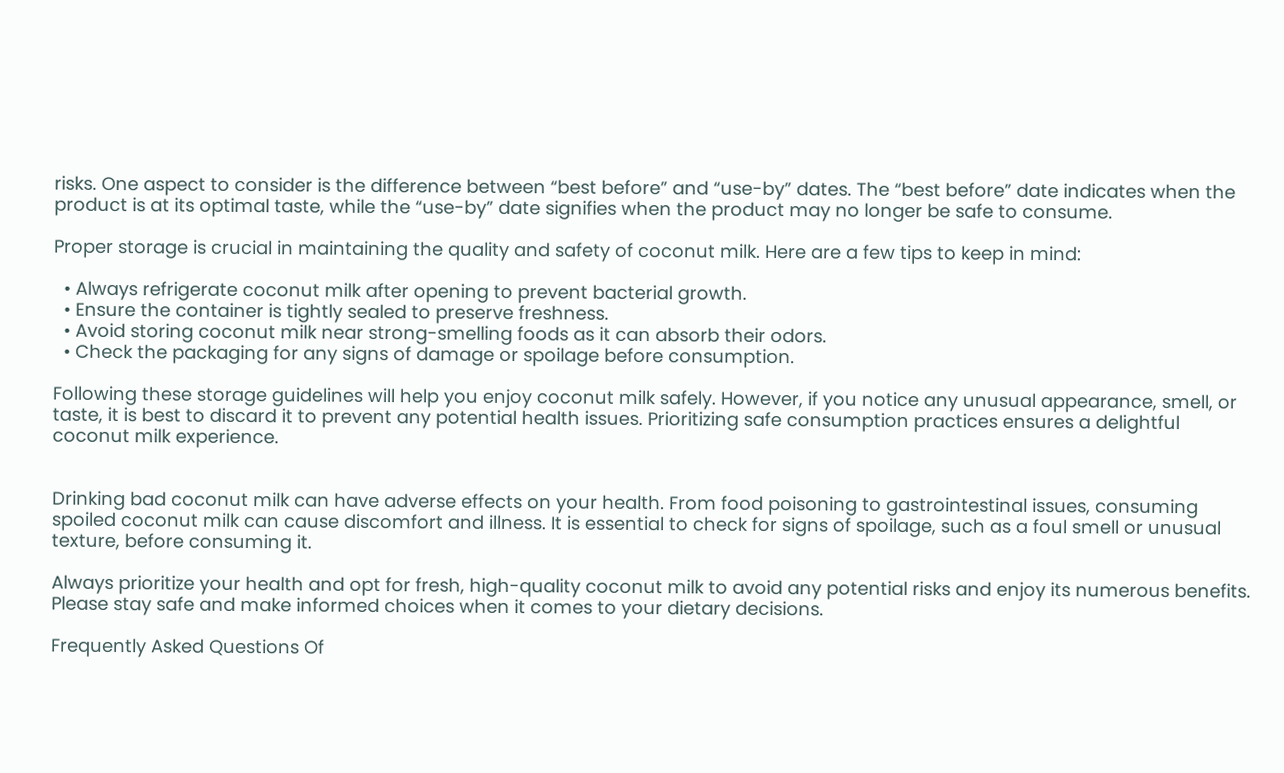risks. One aspect to consider is the difference between “best before” and “use-by” dates. The “best before” date indicates when the product is at its optimal taste, while the “use-by” date signifies when the product may no longer be safe to consume.

Proper storage is crucial in maintaining the quality and safety of coconut milk. Here are a few tips to keep in mind:

  • Always refrigerate coconut milk after opening to prevent bacterial growth.
  • Ensure the container is tightly sealed to preserve freshness.
  • Avoid storing coconut milk near strong-smelling foods as it can absorb their odors.
  • Check the packaging for any signs of damage or spoilage before consumption.

Following these storage guidelines will help you enjoy coconut milk safely. However, if you notice any unusual appearance, smell, or taste, it is best to discard it to prevent any potential health issues. Prioritizing safe consumption practices ensures a delightful coconut milk experience.


Drinking bad coconut milk can have adverse effects on your health. From food poisoning to gastrointestinal issues, consuming spoiled coconut milk can cause discomfort and illness. It is essential to check for signs of spoilage, such as a foul smell or unusual texture, before consuming it.

Always prioritize your health and opt for fresh, high-quality coconut milk to avoid any potential risks and enjoy its numerous benefits. Please stay safe and make informed choices when it comes to your dietary decisions.

Frequently Asked Questions Of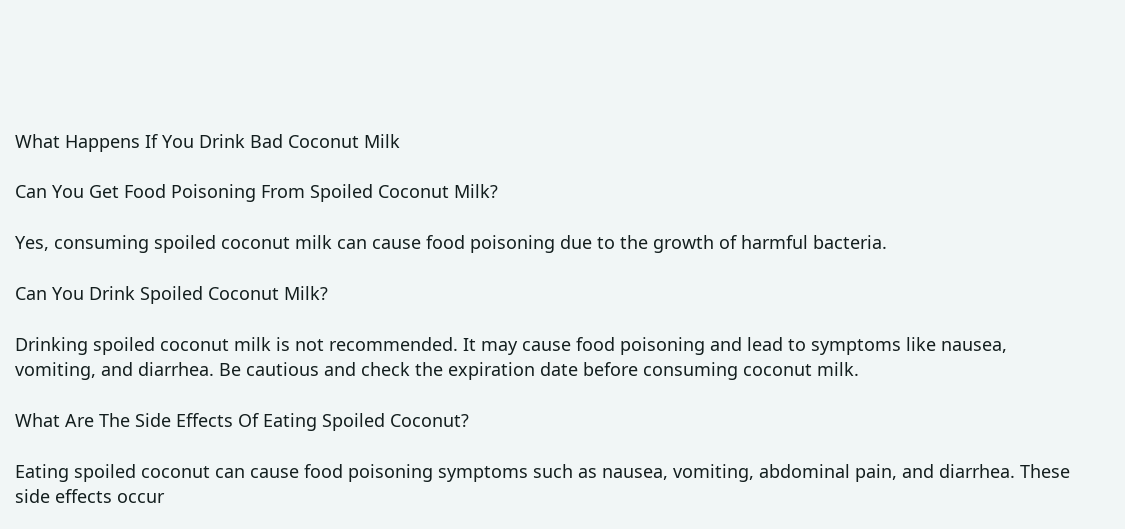What Happens If You Drink Bad Coconut Milk

Can You Get Food Poisoning From Spoiled Coconut Milk?

Yes, consuming spoiled coconut milk can cause food poisoning due to the growth of harmful bacteria.

Can You Drink Spoiled Coconut Milk?

Drinking spoiled coconut milk is not recommended. It may cause food poisoning and lead to symptoms like nausea, vomiting, and diarrhea. Be cautious and check the expiration date before consuming coconut milk.

What Are The Side Effects Of Eating Spoiled Coconut?

Eating spoiled coconut can cause food poisoning symptoms such as nausea, vomiting, abdominal pain, and diarrhea. These side effects occur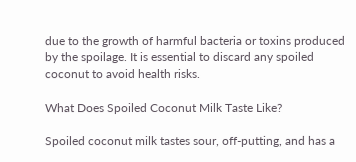due to the growth of harmful bacteria or toxins produced by the spoilage. It is essential to discard any spoiled coconut to avoid health risks.

What Does Spoiled Coconut Milk Taste Like?

Spoiled coconut milk tastes sour, off-putting, and has a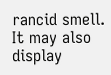rancid smell. It may also display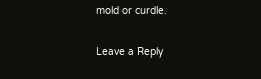mold or curdle.

Leave a Reply